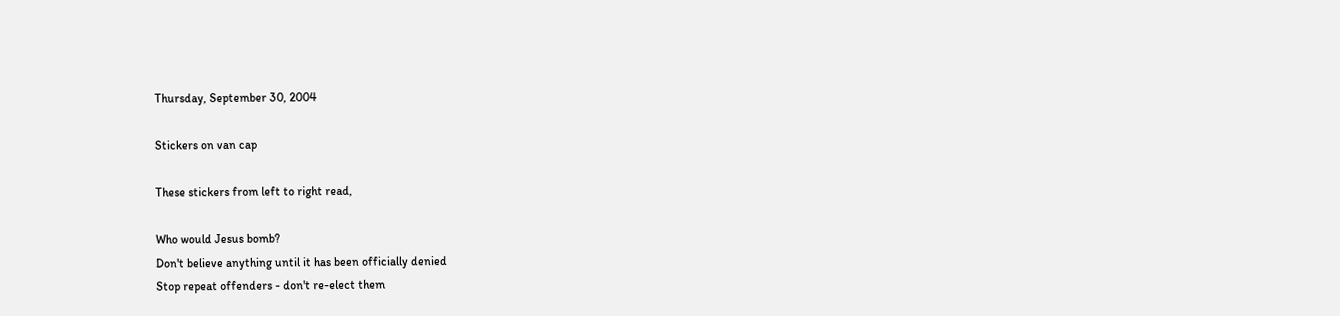Thursday, September 30, 2004

Stickers on van cap

These stickers from left to right read,

Who would Jesus bomb?
Don't believe anything until it has been officially denied
Stop repeat offenders - don't re-elect them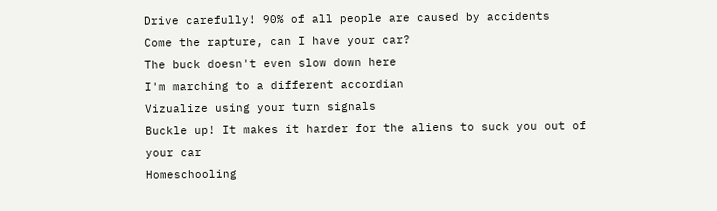Drive carefully! 90% of all people are caused by accidents
Come the rapture, can I have your car?
The buck doesn't even slow down here
I'm marching to a different accordian
Vizualize using your turn signals
Buckle up! It makes it harder for the aliens to suck you out of your car
Homeschooling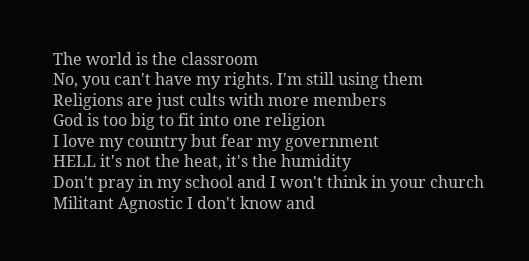The world is the classroom
No, you can't have my rights. I'm still using them
Religions are just cults with more members
God is too big to fit into one religion
I love my country but fear my government
HELL it's not the heat, it's the humidity
Don't pray in my school and I won't think in your church
Militant Agnostic I don't know and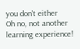you don't either
Oh no, not another learning experience!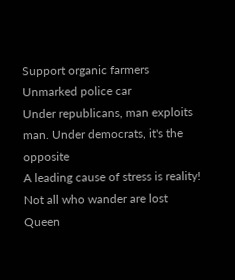Support organic farmers
Unmarked police car
Under republicans, man exploits man. Under democrats, it's the opposite
A leading cause of stress is reality!
Not all who wander are lost
Queen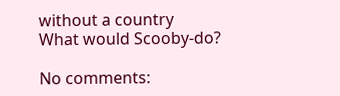without a country
What would Scooby-do?

No comments: